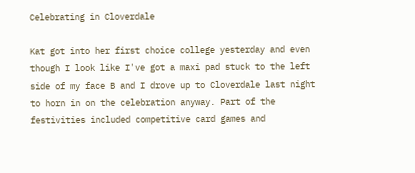Celebrating in Cloverdale

Kat got into her first choice college yesterday and even though I look like I've got a maxi pad stuck to the left side of my face B and I drove up to Cloverdale last night to horn in on the celebration anyway. Part of the festivities included competitive card games and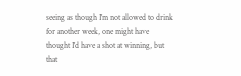seeing as though I'm not allowed to drink for another week, one might have thought I'd have a shot at winning, but that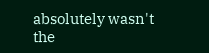absolutely wasn't the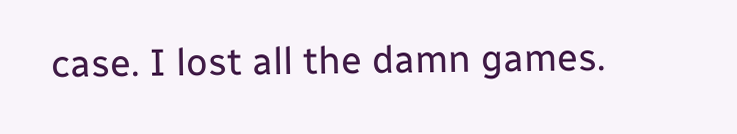case. I lost all the damn games.